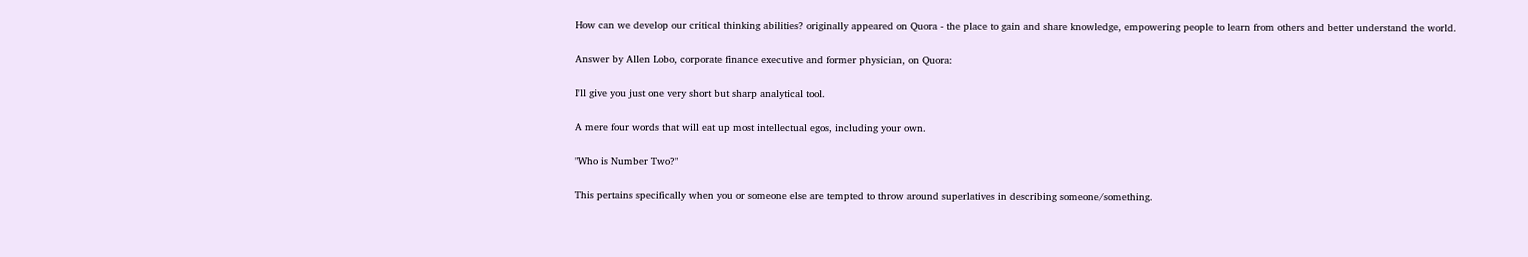How can we develop our critical thinking abilities? originally appeared on Quora - the place to gain and share knowledge, empowering people to learn from others and better understand the world.

Answer by Allen Lobo, corporate finance executive and former physician, on Quora:

I'll give you just one very short but sharp analytical tool.

A mere four words that will eat up most intellectual egos, including your own.

"Who is Number Two?"

This pertains specifically when you or someone else are tempted to throw around superlatives in describing someone/something.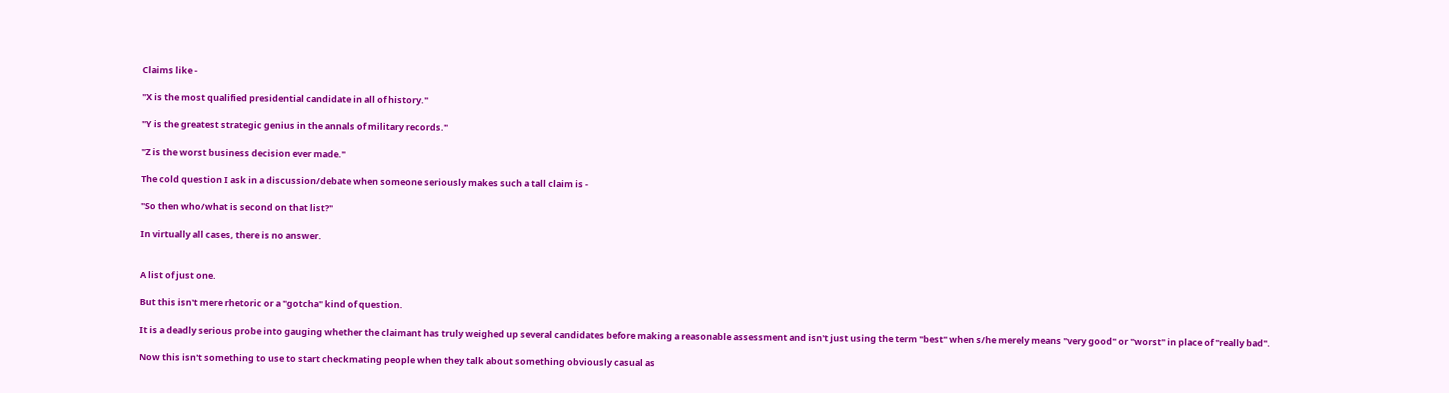Claims like -

"X is the most qualified presidential candidate in all of history."

"Y is the greatest strategic genius in the annals of military records."

"Z is the worst business decision ever made."

The cold question I ask in a discussion/debate when someone seriously makes such a tall claim is -

"So then who/what is second on that list?"

In virtually all cases, there is no answer.


A list of just one.

But this isn't mere rhetoric or a "gotcha" kind of question.

It is a deadly serious probe into gauging whether the claimant has truly weighed up several candidates before making a reasonable assessment and isn't just using the term "best" when s/he merely means "very good" or "worst" in place of "really bad".

Now this isn't something to use to start checkmating people when they talk about something obviously casual as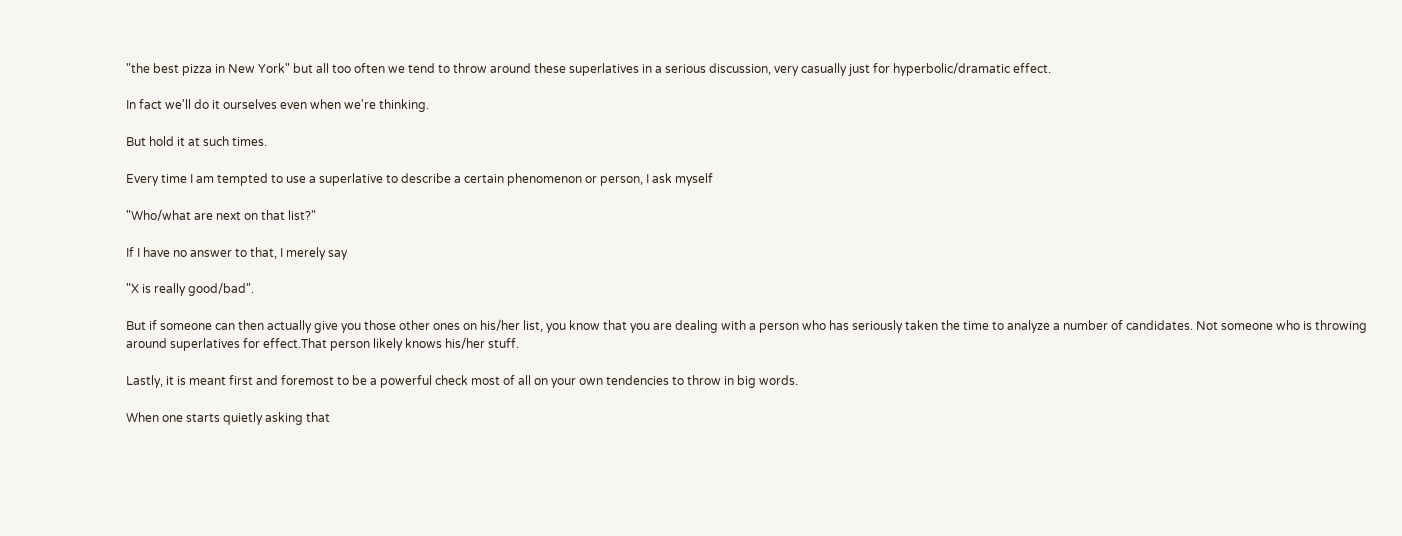"the best pizza in New York" but all too often we tend to throw around these superlatives in a serious discussion, very casually just for hyperbolic/dramatic effect.

In fact we'll do it ourselves even when we're thinking.

But hold it at such times.

Every time I am tempted to use a superlative to describe a certain phenomenon or person, I ask myself

"Who/what are next on that list?"

If I have no answer to that, I merely say

"X is really good/bad".

But if someone can then actually give you those other ones on his/her list, you know that you are dealing with a person who has seriously taken the time to analyze a number of candidates. Not someone who is throwing around superlatives for effect.That person likely knows his/her stuff.

Lastly, it is meant first and foremost to be a powerful check most of all on your own tendencies to throw in big words.

When one starts quietly asking that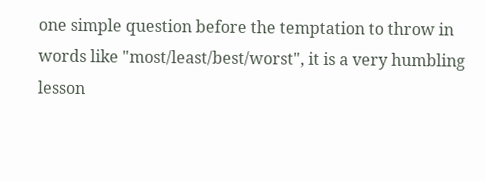one simple question before the temptation to throw in words like "most/least/best/worst", it is a very humbling lesson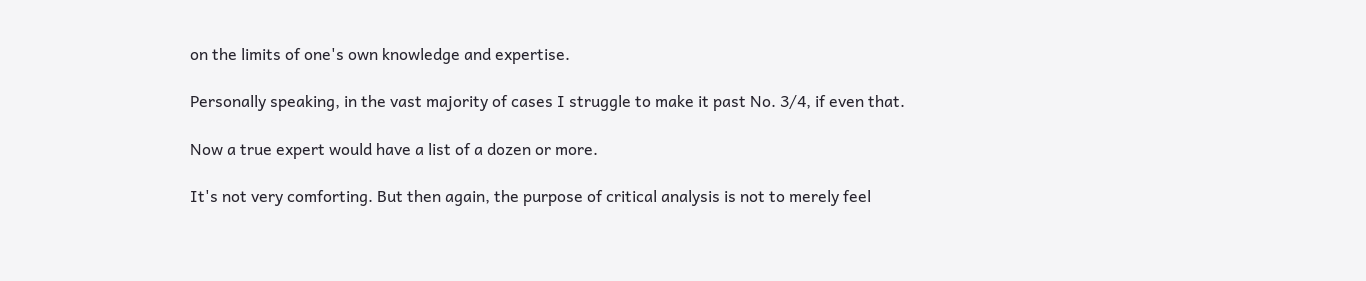on the limits of one's own knowledge and expertise.

Personally speaking, in the vast majority of cases I struggle to make it past No. 3/4, if even that.

Now a true expert would have a list of a dozen or more.

It's not very comforting. But then again, the purpose of critical analysis is not to merely feel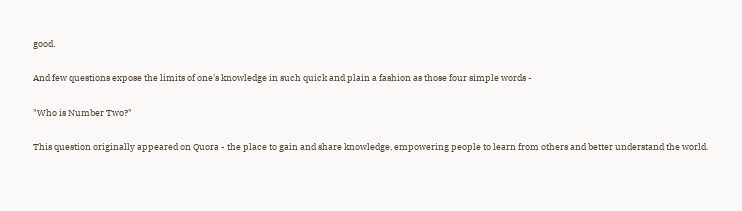good.

And few questions expose the limits of one's knowledge in such quick and plain a fashion as those four simple words -

"Who is Number Two?"

This question originally appeared on Quora - the place to gain and share knowledge, empowering people to learn from others and better understand the world.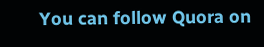You can follow Quora on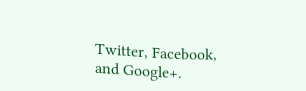Twitter, Facebook, and Google+.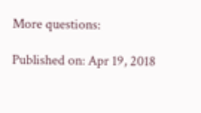More questions:

Published on: Apr 19, 2018